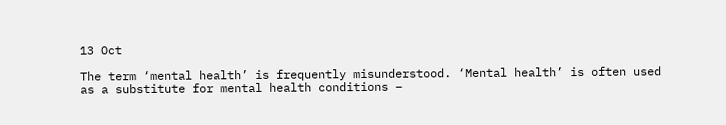13 Oct

The term ‘mental health’ is frequently misunderstood. ‘Mental health’ is often used as a substitute for mental health conditions –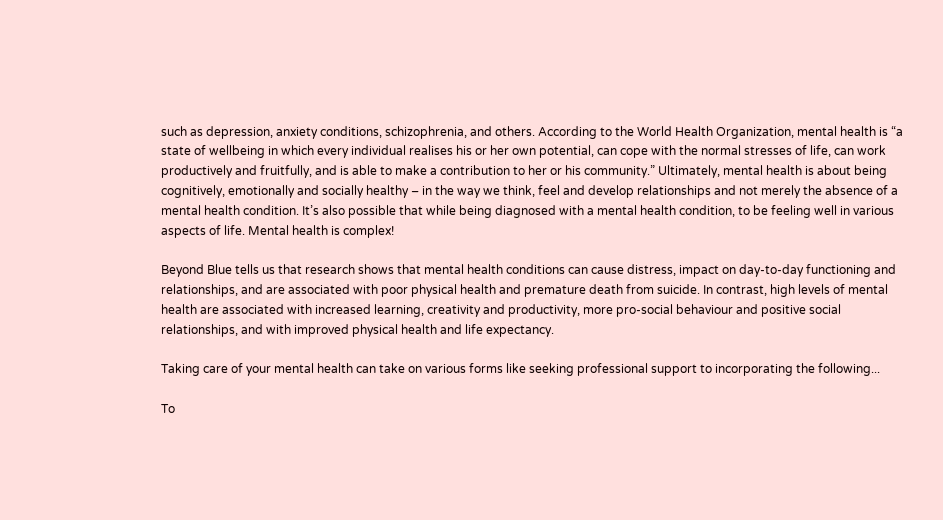such as depression, anxiety conditions, schizophrenia, and others. According to the World Health Organization, mental health is “a state of wellbeing in which every individual realises his or her own potential, can cope with the normal stresses of life, can work productively and fruitfully, and is able to make a contribution to her or his community.” Ultimately, mental health is about being cognitively, emotionally and socially healthy – in the way we think, feel and develop relationships and not merely the absence of a mental health condition. It’s also possible that while being diagnosed with a mental health condition, to be feeling well in various aspects of life. Mental health is complex!

Beyond Blue tells us that research shows that mental health conditions can cause distress, impact on day-to-day functioning and relationships, and are associated with poor physical health and premature death from suicide. In contrast, high levels of mental health are associated with increased learning, creativity and productivity, more pro-social behaviour and positive social relationships, and with improved physical health and life expectancy.

Taking care of your mental health can take on various forms like seeking professional support to incorporating the following...

To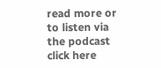read more or to listen via the podcast click here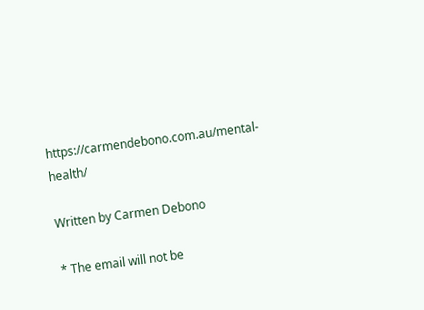https://carmendebono.com.au/mental-health/

Written by Carmen Debono

* The email will not be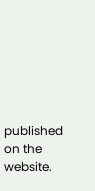published on the website.